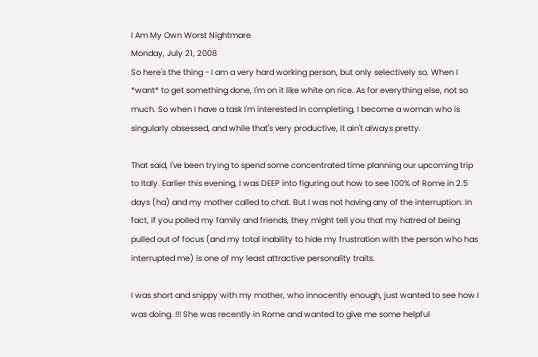I Am My Own Worst Nightmare
Monday, July 21, 2008
So here's the thing - I am a very hard working person, but only selectively so. When I *want* to get something done, I'm on it like white on rice. As for everything else, not so much. So when I have a task I'm interested in completing, I become a woman who is singularly obsessed, and while that's very productive, it ain't always pretty.

That said, I've been trying to spend some concentrated time planning our upcoming trip to Italy. Earlier this evening, I was DEEP into figuring out how to see 100% of Rome in 2.5 days (ha) and my mother called to chat. But I was not having any of the interruption. In fact, if you polled my family and friends, they might tell you that my hatred of being pulled out of focus (and my total inability to hide my frustration with the person who has interrupted me) is one of my least attractive personality traits.

I was short and snippy with my mother, who innocently enough, just wanted to see how I was doing. !!! She was recently in Rome and wanted to give me some helpful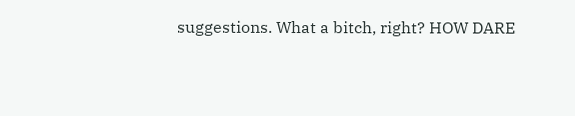suggestions. What a bitch, right? HOW DARE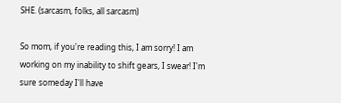SHE. (sarcasm, folks, all sarcasm)

So mom, if you're reading this, I am sorry! I am working on my inability to shift gears, I swear! I'm sure someday I'll have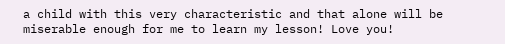a child with this very characteristic and that alone will be miserable enough for me to learn my lesson! Love you!